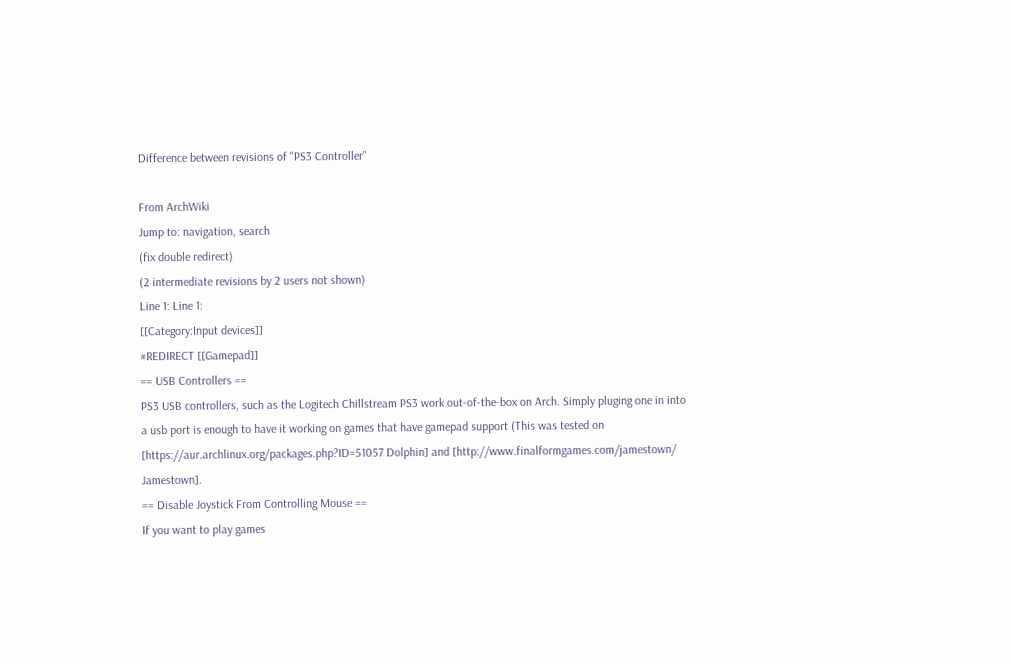Difference between revisions of "PS3 Controller"

From ArchWiki
Jump to: navigation, search
(fix double redirect)
(2 intermediate revisions by 2 users not shown)
Line 1: Line 1:
[[Category:Input devices]]
#REDIRECT [[Gamepad]]
== USB Controllers ==
PS3 USB controllers, such as the Logitech Chillstream PS3 work out-of-the-box on Arch. Simply pluging one in into a usb port is enough to have it working on games that have gamepad support (This was tested on [https://aur.archlinux.org/packages.php?ID=51057 Dolphin] and [http://www.finalformgames.com/jamestown/ Jamestown].
== Disable Joystick From Controlling Mouse ==
If you want to play games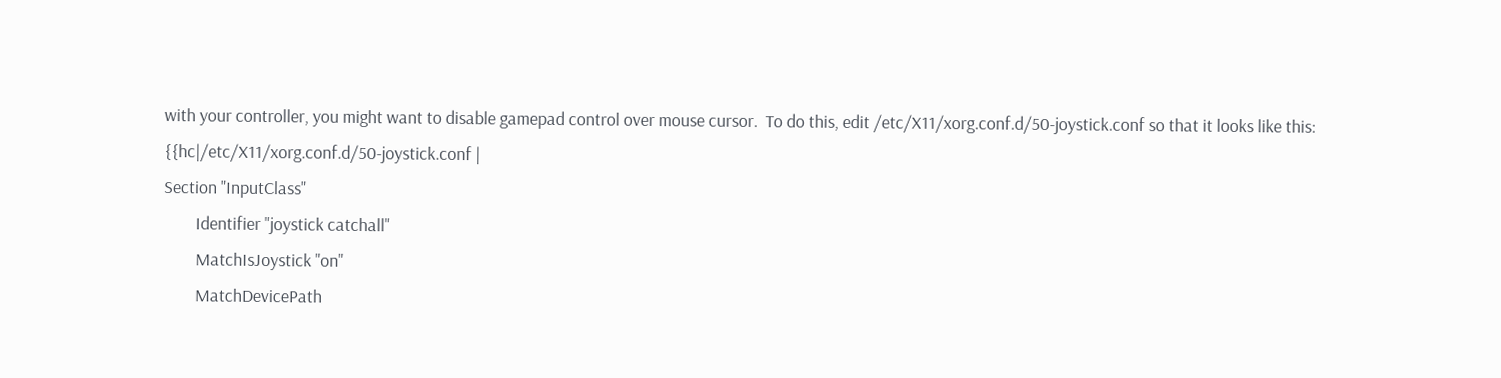with your controller, you might want to disable gamepad control over mouse cursor.  To do this, edit /etc/X11/xorg.conf.d/50-joystick.conf so that it looks like this:
{{hc|/etc/X11/xorg.conf.d/50-joystick.conf |
Section "InputClass"
        Identifier "joystick catchall"
        MatchIsJoystick "on"
        MatchDevicePath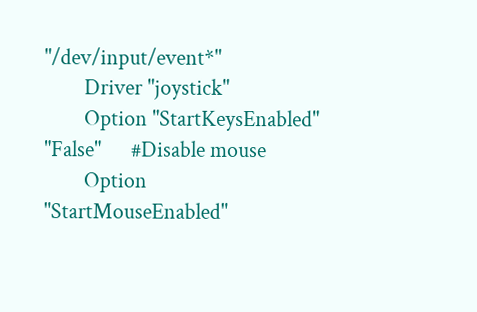"/dev/input/event*"
        Driver "joystick"
        Option "StartKeysEnabled" "False"      #Disable mouse
        Option "StartMouseEnabled"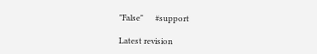"False"      #support

Latest revision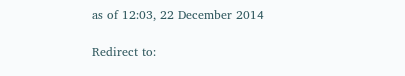as of 12:03, 22 December 2014

Redirect to: